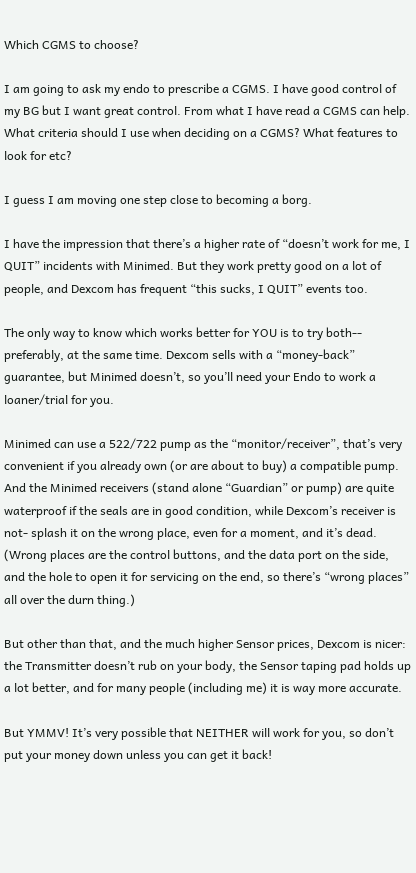Which CGMS to choose?

I am going to ask my endo to prescribe a CGMS. I have good control of my BG but I want great control. From what I have read a CGMS can help. What criteria should I use when deciding on a CGMS? What features to look for etc?

I guess I am moving one step close to becoming a borg.

I have the impression that there’s a higher rate of “doesn’t work for me, I QUIT” incidents with Minimed. But they work pretty good on a lot of people, and Dexcom has frequent “this sucks, I QUIT” events too.

The only way to know which works better for YOU is to try both-- preferably, at the same time. Dexcom sells with a “money-back” guarantee, but Minimed doesn’t, so you’ll need your Endo to work a loaner/trial for you.

Minimed can use a 522/722 pump as the “monitor/receiver”, that’s very convenient if you already own (or are about to buy) a compatible pump. And the Minimed receivers (stand alone “Guardian” or pump) are quite waterproof if the seals are in good condition, while Dexcom’s receiver is not- splash it on the wrong place, even for a moment, and it’s dead. (Wrong places are the control buttons, and the data port on the side, and the hole to open it for servicing on the end, so there’s “wrong places” all over the durn thing.)

But other than that, and the much higher Sensor prices, Dexcom is nicer: the Transmitter doesn’t rub on your body, the Sensor taping pad holds up a lot better, and for many people (including me) it is way more accurate.

But YMMV! It’s very possible that NEITHER will work for you, so don’t put your money down unless you can get it back!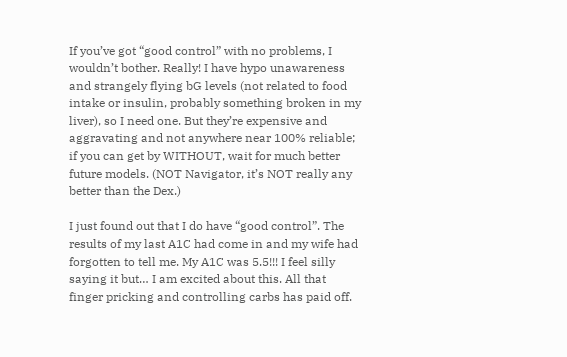If you’ve got “good control” with no problems, I wouldn’t bother. Really! I have hypo unawareness and strangely flying bG levels (not related to food intake or insulin, probably something broken in my liver), so I need one. But they’re expensive and aggravating and not anywhere near 100% reliable; if you can get by WITHOUT, wait for much better future models. (NOT Navigator, it’s NOT really any better than the Dex.)

I just found out that I do have “good control”. The results of my last A1C had come in and my wife had forgotten to tell me. My A1C was 5.5!!! I feel silly saying it but… I am excited about this. All that finger pricking and controlling carbs has paid off.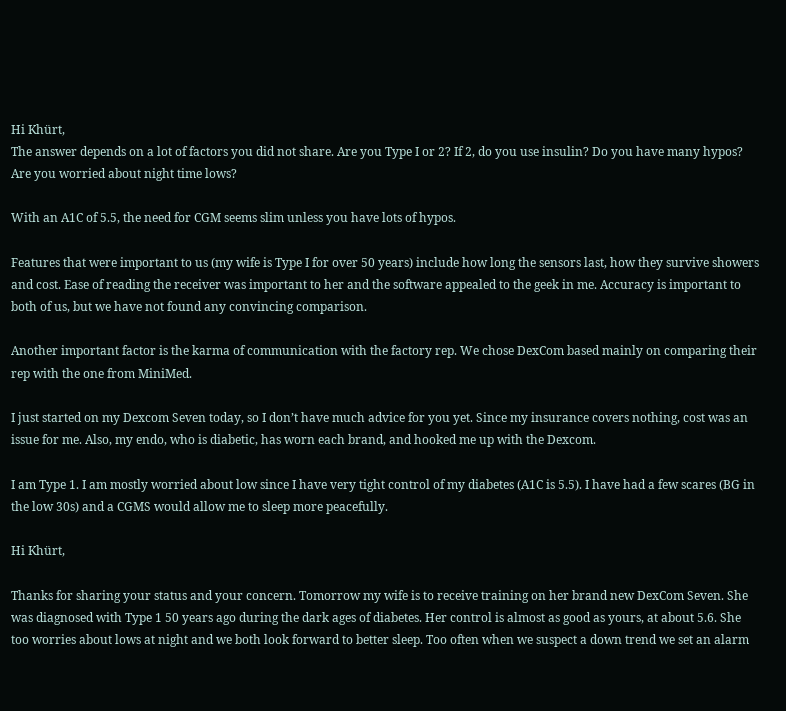Hi Khürt,
The answer depends on a lot of factors you did not share. Are you Type I or 2? If 2, do you use insulin? Do you have many hypos? Are you worried about night time lows?

With an A1C of 5.5, the need for CGM seems slim unless you have lots of hypos.

Features that were important to us (my wife is Type I for over 50 years) include how long the sensors last, how they survive showers and cost. Ease of reading the receiver was important to her and the software appealed to the geek in me. Accuracy is important to both of us, but we have not found any convincing comparison.

Another important factor is the karma of communication with the factory rep. We chose DexCom based mainly on comparing their rep with the one from MiniMed.

I just started on my Dexcom Seven today, so I don’t have much advice for you yet. Since my insurance covers nothing, cost was an issue for me. Also, my endo, who is diabetic, has worn each brand, and hooked me up with the Dexcom.

I am Type 1. I am mostly worried about low since I have very tight control of my diabetes (A1C is 5.5). I have had a few scares (BG in the low 30s) and a CGMS would allow me to sleep more peacefully.

Hi Khürt,

Thanks for sharing your status and your concern. Tomorrow my wife is to receive training on her brand new DexCom Seven. She was diagnosed with Type 1 50 years ago during the dark ages of diabetes. Her control is almost as good as yours, at about 5.6. She too worries about lows at night and we both look forward to better sleep. Too often when we suspect a down trend we set an alarm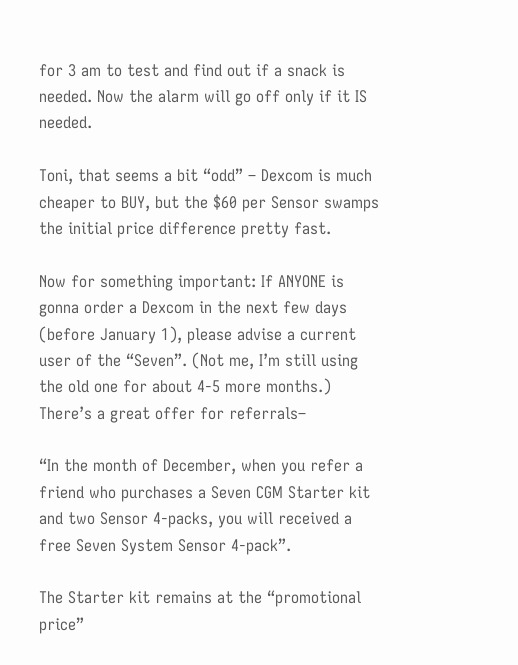for 3 am to test and find out if a snack is needed. Now the alarm will go off only if it IS needed.

Toni, that seems a bit “odd” – Dexcom is much cheaper to BUY, but the $60 per Sensor swamps the initial price difference pretty fast.

Now for something important: If ANYONE is gonna order a Dexcom in the next few days (before January 1), please advise a current user of the “Seven”. (Not me, I’m still using the old one for about 4-5 more months.) There’s a great offer for referrals–

“In the month of December, when you refer a friend who purchases a Seven CGM Starter kit and two Sensor 4-packs, you will received a free Seven System Sensor 4-pack”.

The Starter kit remains at the “promotional price”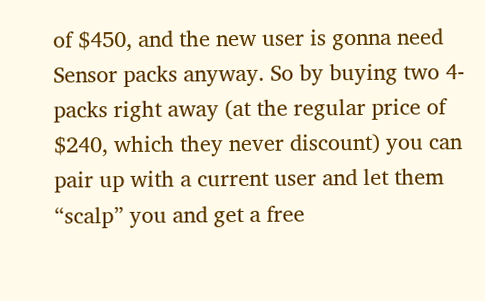of $450, and the new user is gonna need Sensor packs anyway. So by buying two 4-packs right away (at the regular price of $240, which they never discount) you can pair up with a current user and let them “scalp” you and get a free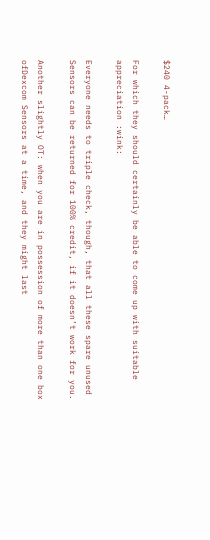$240 4-pack…

For which they should certainly be able to come up with suitable appreciation :wink:

Everyone needs to triple check, though, that all these spare unused Sensors can be returned for 100% credit, if it doesn’t work for you.

Another slightly OT: when you are in possession of more than one box ofDexcom Sensors at a time, and they might last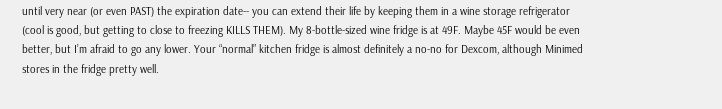until very near (or even PAST) the expiration date-- you can extend their life by keeping them in a wine storage refrigerator (cool is good, but getting to close to freezing KILLS THEM). My 8-bottle-sized wine fridge is at 49F. Maybe 45F would be even better, but I’m afraid to go any lower. Your “normal” kitchen fridge is almost definitely a no-no for Dexcom, although Minimed stores in the fridge pretty well.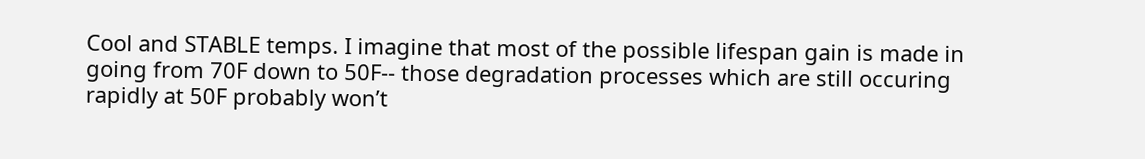Cool and STABLE temps. I imagine that most of the possible lifespan gain is made in going from 70F down to 50F-- those degradation processes which are still occuring rapidly at 50F probably won’t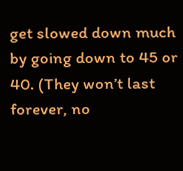get slowed down much by going down to 45 or 40. (They won’t last forever, no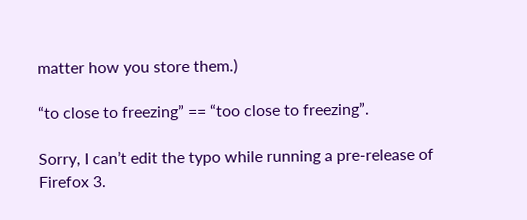matter how you store them.)

“to close to freezing” == “too close to freezing”.

Sorry, I can’t edit the typo while running a pre-release of Firefox 3.